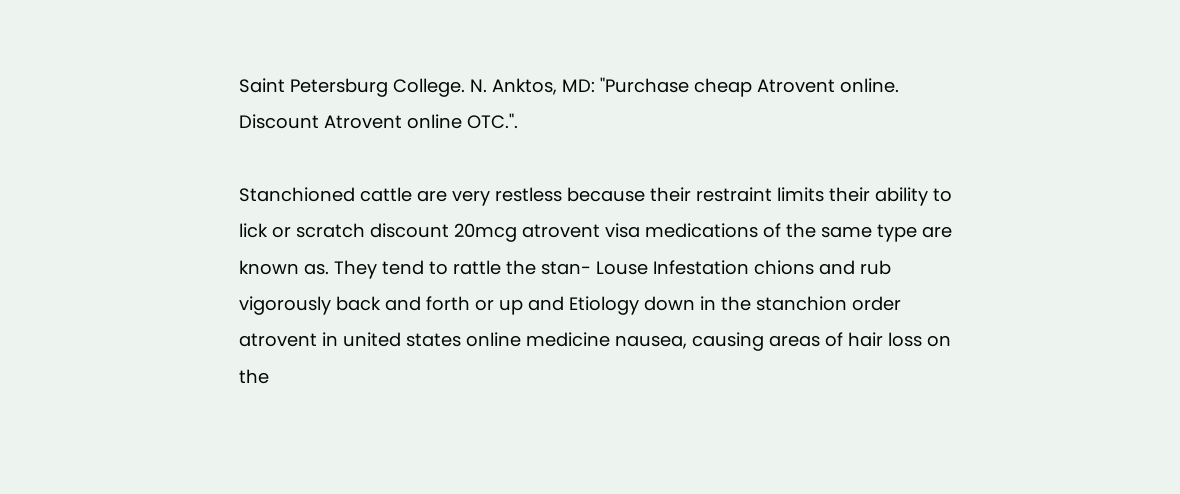Saint Petersburg College. N. Anktos, MD: "Purchase cheap Atrovent online. Discount Atrovent online OTC.".

Stanchioned cattle are very restless because their restraint limits their ability to lick or scratch discount 20mcg atrovent visa medications of the same type are known as. They tend to rattle the stan- Louse Infestation chions and rub vigorously back and forth or up and Etiology down in the stanchion order atrovent in united states online medicine nausea, causing areas of hair loss on the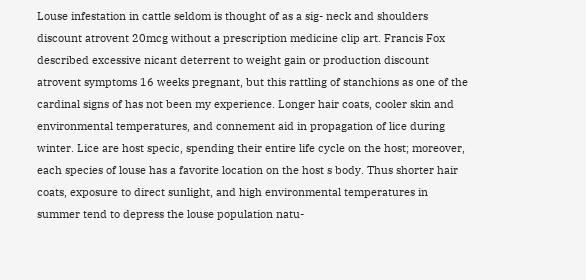Louse infestation in cattle seldom is thought of as a sig- neck and shoulders discount atrovent 20mcg without a prescription medicine clip art. Francis Fox described excessive nicant deterrent to weight gain or production discount atrovent symptoms 16 weeks pregnant, but this rattling of stanchions as one of the cardinal signs of has not been my experience. Longer hair coats, cooler skin and environmental temperatures, and connement aid in propagation of lice during winter. Lice are host specic, spending their entire life cycle on the host; moreover, each species of louse has a favorite location on the host s body. Thus shorter hair coats, exposure to direct sunlight, and high environmental temperatures in summer tend to depress the louse population natu-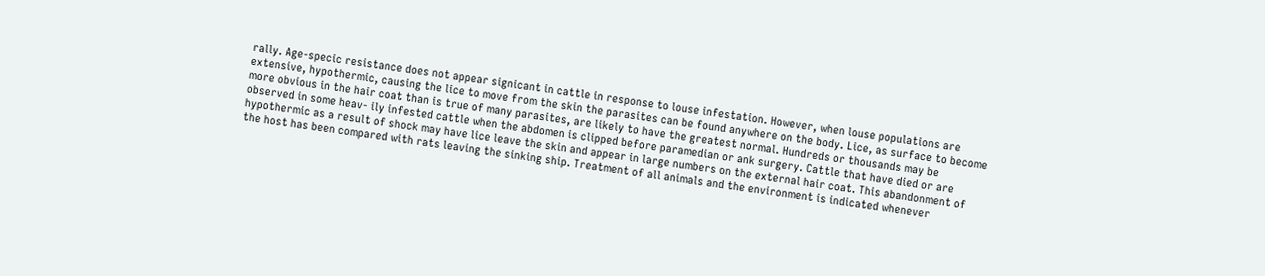rally. Age-specic resistance does not appear signicant in cattle in response to louse infestation. However, when louse populations are extensive, hypothermic, causing the lice to move from the skin the parasites can be found anywhere on the body. Lice, as surface to become more obvious in the hair coat than is true of many parasites, are likely to have the greatest normal. Hundreds or thousands may be observed in some heav- ily infested cattle when the abdomen is clipped before paramedian or ank surgery. Cattle that have died or are hypothermic as a result of shock may have lice leave the skin and appear in large numbers on the external hair coat. This abandonment of the host has been compared with rats leaving the sinking ship. Treatment of all animals and the environment is indicated whenever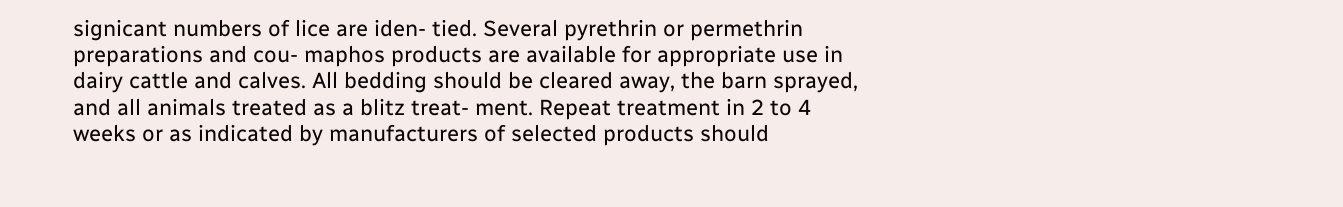signicant numbers of lice are iden- tied. Several pyrethrin or permethrin preparations and cou- maphos products are available for appropriate use in dairy cattle and calves. All bedding should be cleared away, the barn sprayed, and all animals treated as a blitz treat- ment. Repeat treatment in 2 to 4 weeks or as indicated by manufacturers of selected products should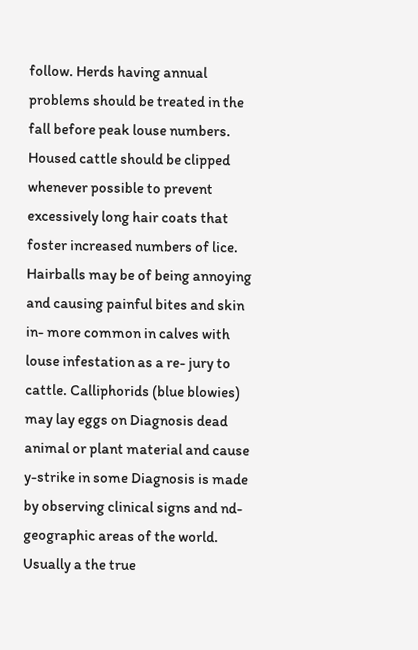follow. Herds having annual problems should be treated in the fall before peak louse numbers. Housed cattle should be clipped whenever possible to prevent excessively long hair coats that foster increased numbers of lice. Hairballs may be of being annoying and causing painful bites and skin in- more common in calves with louse infestation as a re- jury to cattle. Calliphorids (blue blowies) may lay eggs on Diagnosis dead animal or plant material and cause y-strike in some Diagnosis is made by observing clinical signs and nd- geographic areas of the world. Usually a the true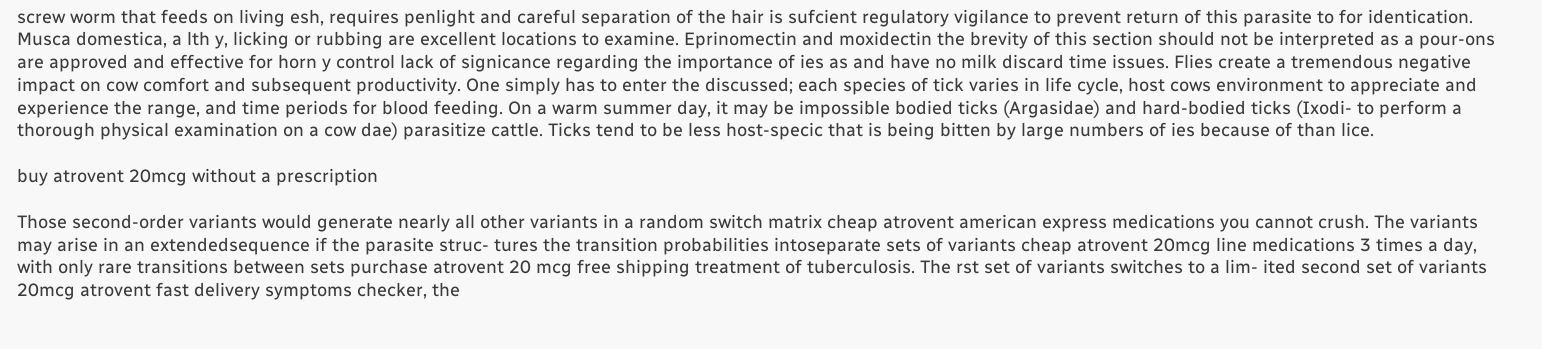screw worm that feeds on living esh, requires penlight and careful separation of the hair is sufcient regulatory vigilance to prevent return of this parasite to for identication. Musca domestica, a lth y, licking or rubbing are excellent locations to examine. Eprinomectin and moxidectin the brevity of this section should not be interpreted as a pour-ons are approved and effective for horn y control lack of signicance regarding the importance of ies as and have no milk discard time issues. Flies create a tremendous negative impact on cow comfort and subsequent productivity. One simply has to enter the discussed; each species of tick varies in life cycle, host cows environment to appreciate and experience the range, and time periods for blood feeding. On a warm summer day, it may be impossible bodied ticks (Argasidae) and hard-bodied ticks (Ixodi- to perform a thorough physical examination on a cow dae) parasitize cattle. Ticks tend to be less host-specic that is being bitten by large numbers of ies because of than lice.

buy atrovent 20mcg without a prescription

Those second-order variants would generate nearly all other variants in a random switch matrix cheap atrovent american express medications you cannot crush. The variants may arise in an extendedsequence if the parasite struc- tures the transition probabilities intoseparate sets of variants cheap atrovent 20mcg line medications 3 times a day, with only rare transitions between sets purchase atrovent 20 mcg free shipping treatment of tuberculosis. The rst set of variants switches to a lim- ited second set of variants 20mcg atrovent fast delivery symptoms checker, the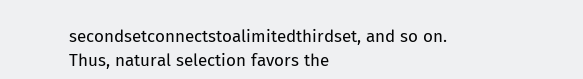secondsetconnectstoalimitedthirdset, and so on. Thus, natural selection favors the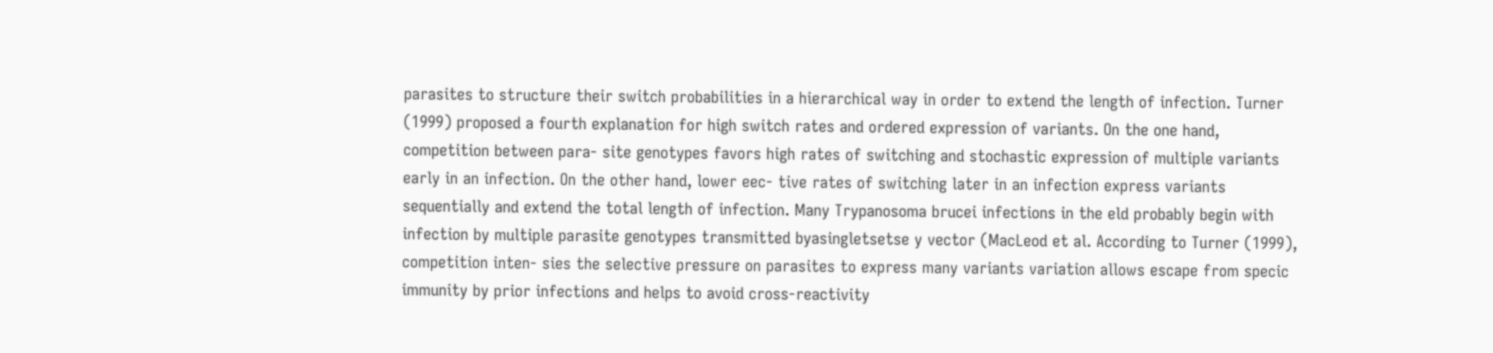parasites to structure their switch probabilities in a hierarchical way in order to extend the length of infection. Turner (1999) proposed a fourth explanation for high switch rates and ordered expression of variants. On the one hand, competition between para- site genotypes favors high rates of switching and stochastic expression of multiple variants early in an infection. On the other hand, lower eec- tive rates of switching later in an infection express variants sequentially and extend the total length of infection. Many Trypanosoma brucei infections in the eld probably begin with infection by multiple parasite genotypes transmitted byasingletsetse y vector (MacLeod et al. According to Turner (1999), competition inten- sies the selective pressure on parasites to express many variants variation allows escape from specic immunity by prior infections and helps to avoid cross-reactivity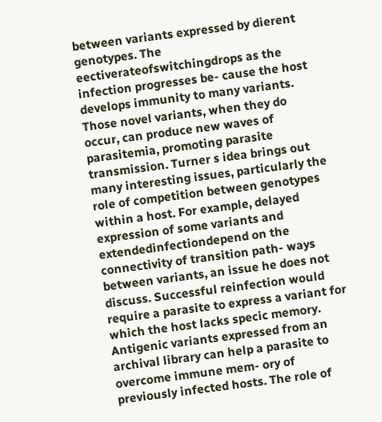between variants expressed by dierent genotypes. The eectiverateofswitchingdrops as the infection progresses be- cause the host develops immunity to many variants. Those novel variants, when they do occur, can produce new waves of parasitemia, promoting parasite transmission. Turner s idea brings out many interesting issues, particularly the role of competition between genotypes within a host. For example, delayed expression of some variants and extendedinfectiondepend on the connectivity of transition path- ways between variants, an issue he does not discuss. Successful reinfection would require a parasite to express a variant for which the host lacks specic memory. Antigenic variants expressed from an archival library can help a parasite to overcome immune mem- ory of previously infected hosts. The role of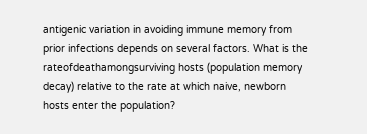antigenic variation in avoiding immune memory from prior infections depends on several factors. What is the rateofdeathamongsurviving hosts (population memory decay) relative to the rate at which naive, newborn hosts enter the population?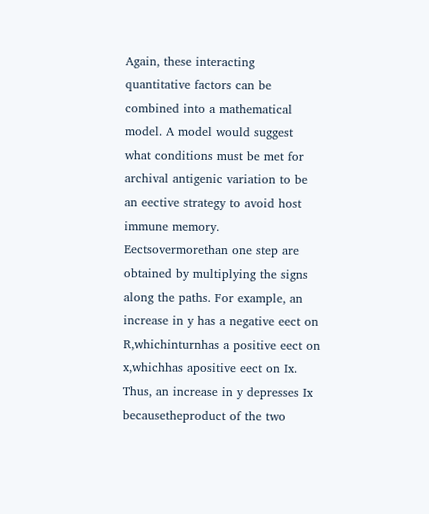Again, these interacting quantitative factors can be combined into a mathematical model. A model would suggest what conditions must be met for archival antigenic variation to be an eective strategy to avoid host immune memory. Eectsovermorethan one step are obtained by multiplying the signs along the paths. For example, an increase in y has a negative eect on R,whichinturnhas a positive eect on x,whichhas apositive eect on Ix. Thus, an increase in y depresses Ix becausetheproduct of the two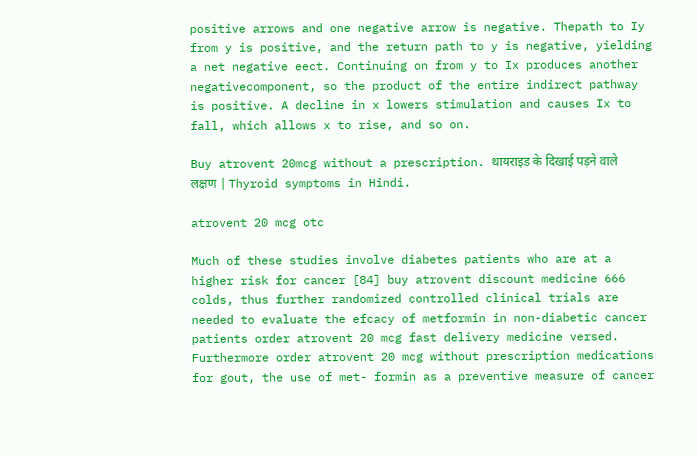positive arrows and one negative arrow is negative. Thepath to Iy from y is positive, and the return path to y is negative, yielding a net negative eect. Continuing on from y to Ix produces another negativecomponent, so the product of the entire indirect pathway is positive. A decline in x lowers stimulation and causes Ix to fall, which allows x to rise, and so on.

Buy atrovent 20mcg without a prescription. थायराइड के दिखाई पड़ने वाले लक्षण | Thyroid symptoms in Hindi.

atrovent 20 mcg otc

Much of these studies involve diabetes patients who are at a higher risk for cancer [84] buy atrovent discount medicine 666 colds, thus further randomized controlled clinical trials are needed to evaluate the efcacy of metformin in non-diabetic cancer patients order atrovent 20 mcg fast delivery medicine versed. Furthermore order atrovent 20 mcg without prescription medications for gout, the use of met- formin as a preventive measure of cancer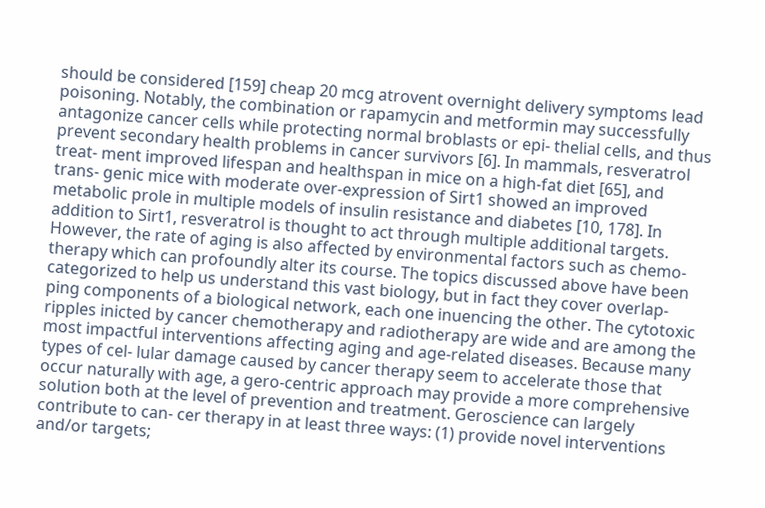should be considered [159] cheap 20 mcg atrovent overnight delivery symptoms lead poisoning. Notably, the combination or rapamycin and metformin may successfully antagonize cancer cells while protecting normal broblasts or epi- thelial cells, and thus prevent secondary health problems in cancer survivors [6]. In mammals, resveratrol treat- ment improved lifespan and healthspan in mice on a high-fat diet [65], and trans- genic mice with moderate over-expression of Sirt1 showed an improved metabolic prole in multiple models of insulin resistance and diabetes [10, 178]. In addition to Sirt1, resveratrol is thought to act through multiple additional targets. However, the rate of aging is also affected by environmental factors such as chemo- therapy which can profoundly alter its course. The topics discussed above have been categorized to help us understand this vast biology, but in fact they cover overlap- ping components of a biological network, each one inuencing the other. The cytotoxic ripples inicted by cancer chemotherapy and radiotherapy are wide and are among the most impactful interventions affecting aging and age-related diseases. Because many types of cel- lular damage caused by cancer therapy seem to accelerate those that occur naturally with age, a gero-centric approach may provide a more comprehensive solution both at the level of prevention and treatment. Geroscience can largely contribute to can- cer therapy in at least three ways: (1) provide novel interventions and/or targets;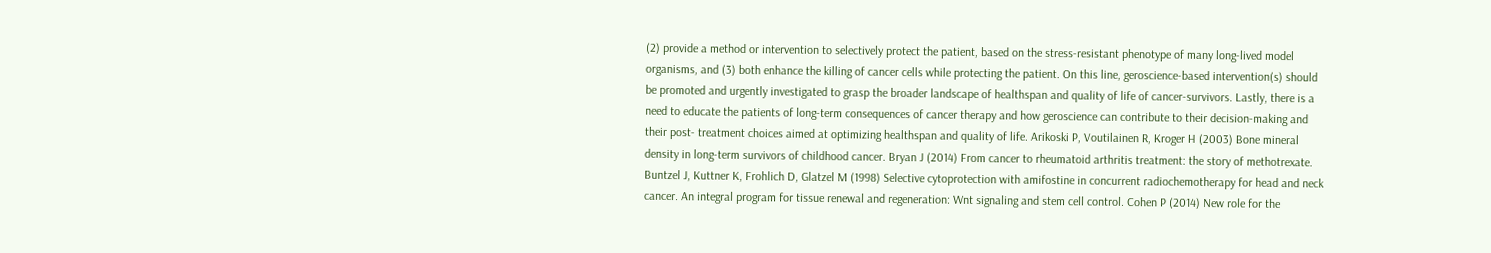(2) provide a method or intervention to selectively protect the patient, based on the stress-resistant phenotype of many long-lived model organisms, and (3) both enhance the killing of cancer cells while protecting the patient. On this line, geroscience-based intervention(s) should be promoted and urgently investigated to grasp the broader landscape of healthspan and quality of life of cancer-survivors. Lastly, there is a need to educate the patients of long-term consequences of cancer therapy and how geroscience can contribute to their decision-making and their post- treatment choices aimed at optimizing healthspan and quality of life. Arikoski P, Voutilainen R, Kroger H (2003) Bone mineral density in long-term survivors of childhood cancer. Bryan J (2014) From cancer to rheumatoid arthritis treatment: the story of methotrexate. Buntzel J, Kuttner K, Frohlich D, Glatzel M (1998) Selective cytoprotection with amifostine in concurrent radiochemotherapy for head and neck cancer. An integral program for tissue renewal and regeneration: Wnt signaling and stem cell control. Cohen P (2014) New role for the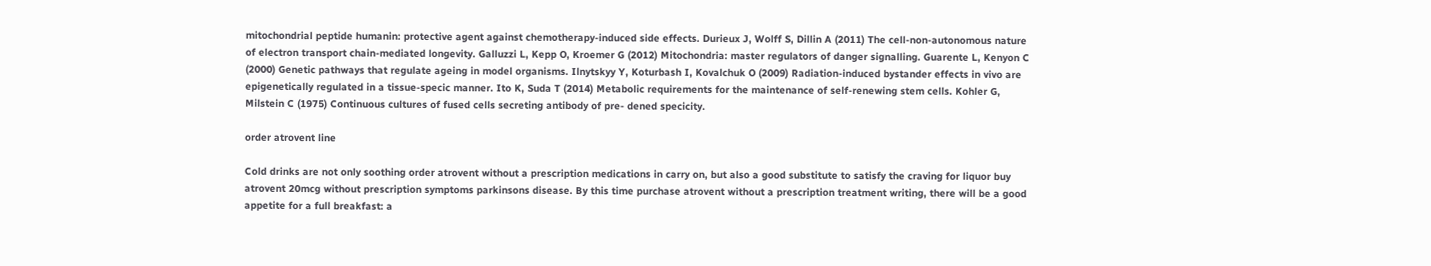mitochondrial peptide humanin: protective agent against chemotherapy-induced side effects. Durieux J, Wolff S, Dillin A (2011) The cell-non-autonomous nature of electron transport chain-mediated longevity. Galluzzi L, Kepp O, Kroemer G (2012) Mitochondria: master regulators of danger signalling. Guarente L, Kenyon C (2000) Genetic pathways that regulate ageing in model organisms. Ilnytskyy Y, Koturbash I, Kovalchuk O (2009) Radiation-induced bystander effects in vivo are epigenetically regulated in a tissue-specic manner. Ito K, Suda T (2014) Metabolic requirements for the maintenance of self-renewing stem cells. Kohler G, Milstein C (1975) Continuous cultures of fused cells secreting antibody of pre- dened specicity.

order atrovent line

Cold drinks are not only soothing order atrovent without a prescription medications in carry on, but also a good substitute to satisfy the craving for liquor buy atrovent 20mcg without prescription symptoms parkinsons disease. By this time purchase atrovent without a prescription treatment writing, there will be a good appetite for a full breakfast: a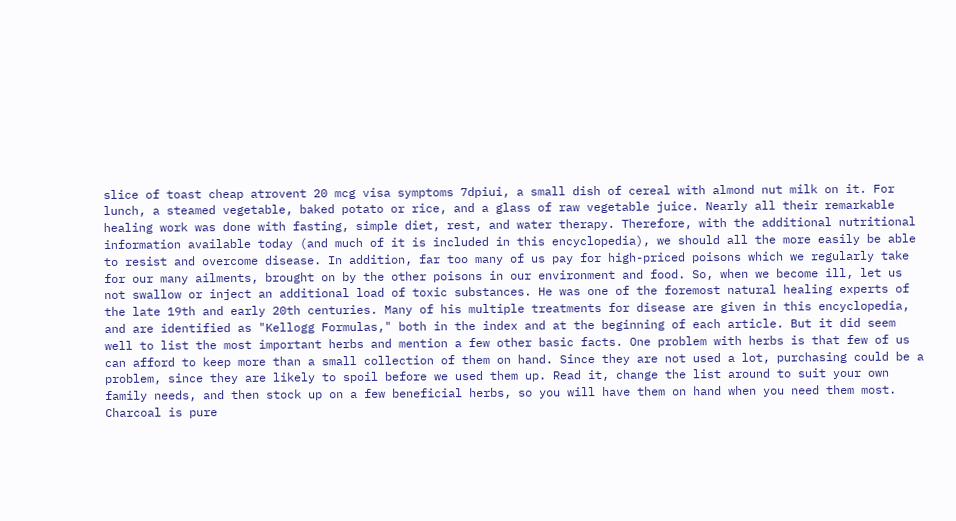slice of toast cheap atrovent 20 mcg visa symptoms 7dpiui, a small dish of cereal with almond nut milk on it. For lunch, a steamed vegetable, baked potato or rice, and a glass of raw vegetable juice. Nearly all their remarkable healing work was done with fasting, simple diet, rest, and water therapy. Therefore, with the additional nutritional information available today (and much of it is included in this encyclopedia), we should all the more easily be able to resist and overcome disease. In addition, far too many of us pay for high-priced poisons which we regularly take for our many ailments, brought on by the other poisons in our environment and food. So, when we become ill, let us not swallow or inject an additional load of toxic substances. He was one of the foremost natural healing experts of the late 19th and early 20th centuries. Many of his multiple treatments for disease are given in this encyclopedia, and are identified as "Kellogg Formulas," both in the index and at the beginning of each article. But it did seem well to list the most important herbs and mention a few other basic facts. One problem with herbs is that few of us can afford to keep more than a small collection of them on hand. Since they are not used a lot, purchasing could be a problem, since they are likely to spoil before we used them up. Read it, change the list around to suit your own family needs, and then stock up on a few beneficial herbs, so you will have them on hand when you need them most. Charcoal is pure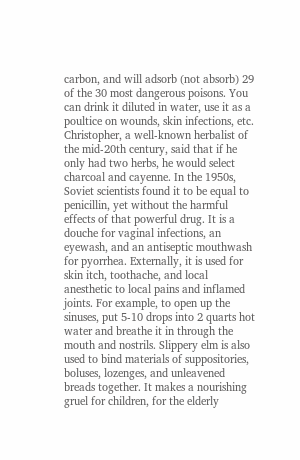carbon, and will adsorb (not absorb) 29 of the 30 most dangerous poisons. You can drink it diluted in water, use it as a poultice on wounds, skin infections, etc. Christopher, a well-known herbalist of the mid-20th century, said that if he only had two herbs, he would select charcoal and cayenne. In the 1950s, Soviet scientists found it to be equal to penicillin, yet without the harmful effects of that powerful drug. It is a douche for vaginal infections, an eyewash, and an antiseptic mouthwash for pyorrhea. Externally, it is used for skin itch, toothache, and local anesthetic to local pains and inflamed joints. For example, to open up the sinuses, put 5-10 drops into 2 quarts hot water and breathe it in through the mouth and nostrils. Slippery elm is also used to bind materials of suppositories, boluses, lozenges, and unleavened breads together. It makes a nourishing gruel for children, for the elderly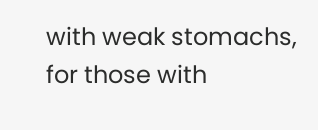with weak stomachs, for those with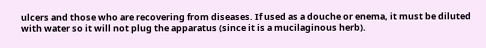ulcers and those who are recovering from diseases. If used as a douche or enema, it must be diluted with water so it will not plug the apparatus (since it is a mucilaginous herb).